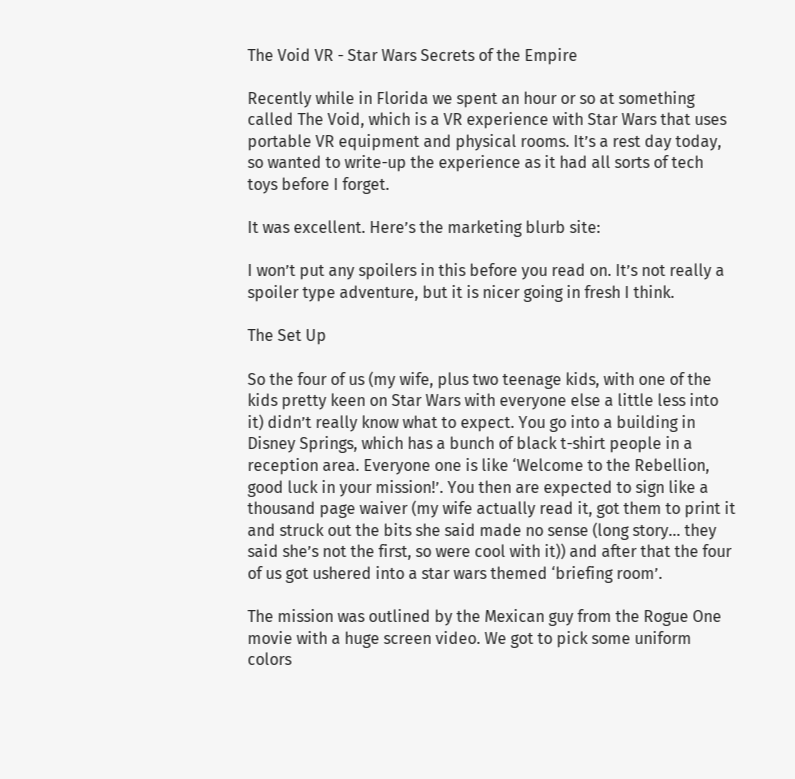The Void VR - Star Wars Secrets of the Empire

Recently while in Florida we spent an hour or so at something called The Void, which is a VR experience with Star Wars that uses portable VR equipment and physical rooms. It’s a rest day today, so wanted to write-up the experience as it had all sorts of tech toys before I forget.

It was excellent. Here’s the marketing blurb site:

I won’t put any spoilers in this before you read on. It’s not really a spoiler type adventure, but it is nicer going in fresh I think.

The Set Up

So the four of us (my wife, plus two teenage kids, with one of the kids pretty keen on Star Wars with everyone else a little less into it) didn’t really know what to expect. You go into a building in Disney Springs, which has a bunch of black t-shirt people in a reception area. Everyone one is like ‘Welcome to the Rebellion, good luck in your mission!’. You then are expected to sign like a thousand page waiver (my wife actually read it, got them to print it and struck out the bits she said made no sense (long story… they said she’s not the first, so were cool with it)) and after that the four of us got ushered into a star wars themed ‘briefing room’.

The mission was outlined by the Mexican guy from the Rogue One movie with a huge screen video. We got to pick some uniform colors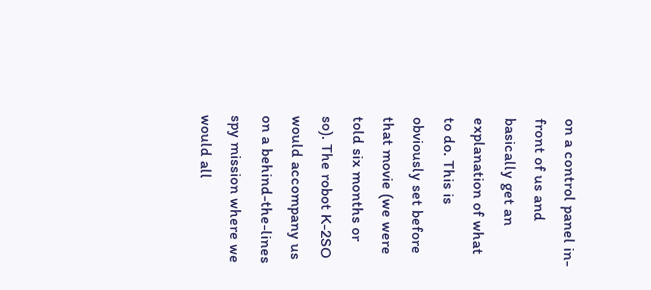on a control panel in-front of us and basically get an explanation of what to do. This is obviously set before that movie (we were told six months or so). The robot K-2SO would accompany us on a behind-the-lines spy mission where we would all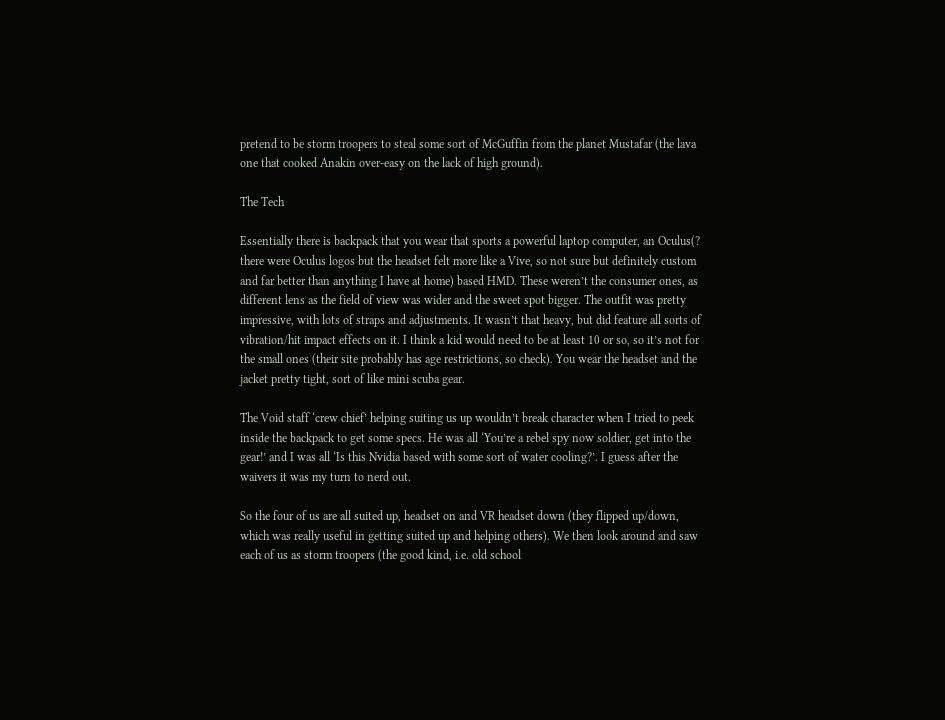pretend to be storm troopers to steal some sort of McGuffin from the planet Mustafar (the lava one that cooked Anakin over-easy on the lack of high ground).

The Tech

Essentially there is backpack that you wear that sports a powerful laptop computer, an Oculus(? there were Oculus logos but the headset felt more like a Vive, so not sure but definitely custom and far better than anything I have at home) based HMD. These weren’t the consumer ones, as different lens as the field of view was wider and the sweet spot bigger. The outfit was pretty impressive, with lots of straps and adjustments. It wasn’t that heavy, but did feature all sorts of vibration/hit impact effects on it. I think a kid would need to be at least 10 or so, so it’s not for the small ones (their site probably has age restrictions, so check). You wear the headset and the jacket pretty tight, sort of like mini scuba gear.

The Void staff ‘crew chief’ helping suiting us up wouldn’t break character when I tried to peek inside the backpack to get some specs. He was all ‘You’re a rebel spy now soldier, get into the gear!’ and I was all ‘Is this Nvidia based with some sort of water cooling?’. I guess after the waivers it was my turn to nerd out.

So the four of us are all suited up, headset on and VR headset down (they flipped up/down, which was really useful in getting suited up and helping others). We then look around and saw each of us as storm troopers (the good kind, i.e. old school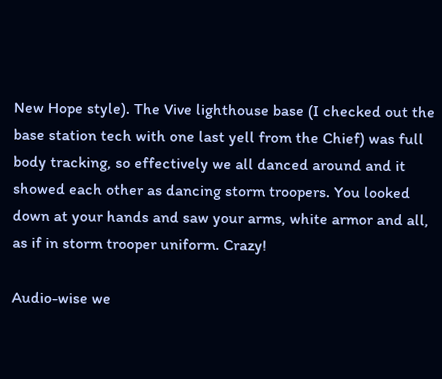New Hope style). The Vive lighthouse base (I checked out the base station tech with one last yell from the Chief) was full body tracking, so effectively we all danced around and it showed each other as dancing storm troopers. You looked down at your hands and saw your arms, white armor and all, as if in storm trooper uniform. Crazy!

Audio-wise we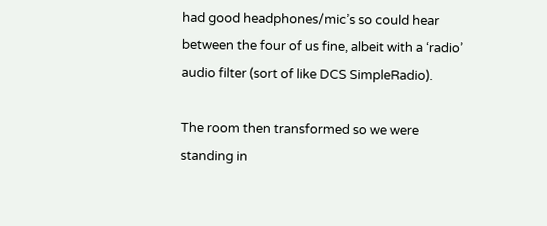had good headphones/mic’s so could hear between the four of us fine, albeit with a ‘radio’ audio filter (sort of like DCS SimpleRadio).

The room then transformed so we were standing in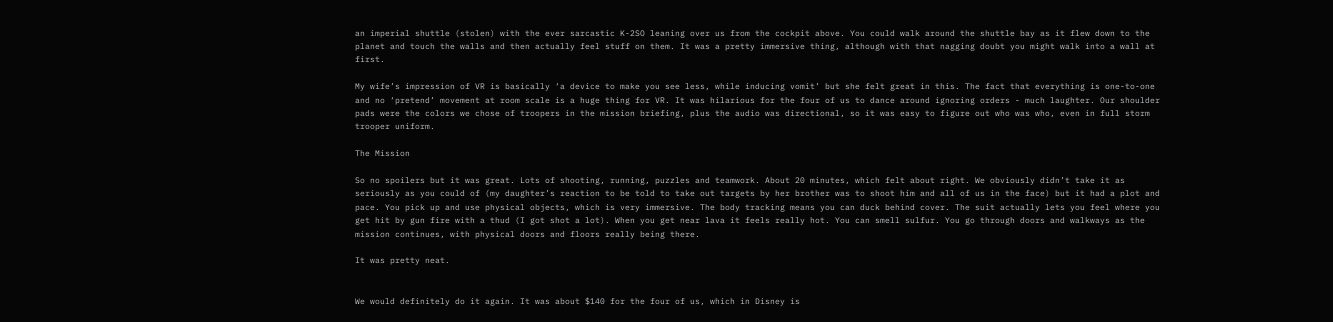an imperial shuttle (stolen) with the ever sarcastic K-2SO leaning over us from the cockpit above. You could walk around the shuttle bay as it flew down to the planet and touch the walls and then actually feel stuff on them. It was a pretty immersive thing, although with that nagging doubt you might walk into a wall at first.

My wife’s impression of VR is basically ‘a device to make you see less, while inducing vomit’ but she felt great in this. The fact that everything is one-to-one and no ‘pretend’ movement at room scale is a huge thing for VR. It was hilarious for the four of us to dance around ignoring orders - much laughter. Our shoulder pads were the colors we chose of troopers in the mission briefing, plus the audio was directional, so it was easy to figure out who was who, even in full storm trooper uniform.

The Mission

So no spoilers but it was great. Lots of shooting, running, puzzles and teamwork. About 20 minutes, which felt about right. We obviously didn’t take it as seriously as you could of (my daughter’s reaction to be told to take out targets by her brother was to shoot him and all of us in the face) but it had a plot and pace. You pick up and use physical objects, which is very immersive. The body tracking means you can duck behind cover. The suit actually lets you feel where you get hit by gun fire with a thud (I got shot a lot). When you get near lava it feels really hot. You can smell sulfur. You go through doors and walkways as the mission continues, with physical doors and floors really being there.

It was pretty neat.


We would definitely do it again. It was about $140 for the four of us, which in Disney is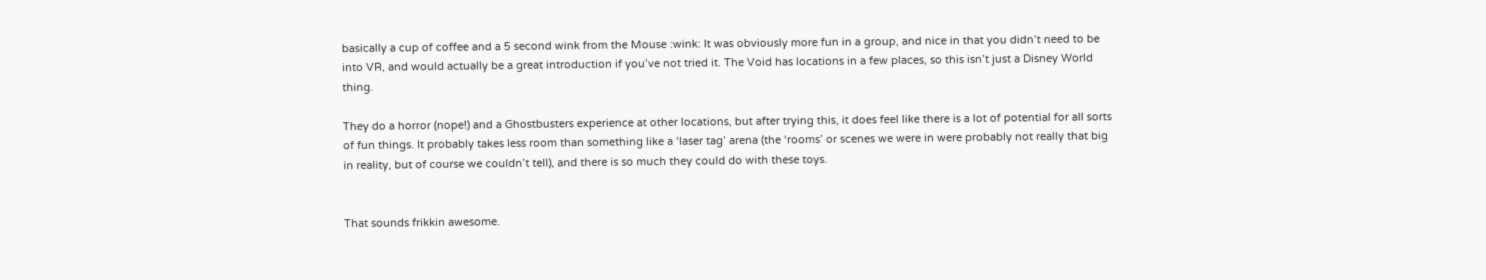basically a cup of coffee and a 5 second wink from the Mouse :wink: It was obviously more fun in a group, and nice in that you didn’t need to be into VR, and would actually be a great introduction if you’ve not tried it. The Void has locations in a few places, so this isn’t just a Disney World thing.

They do a horror (nope!) and a Ghostbusters experience at other locations, but after trying this, it does feel like there is a lot of potential for all sorts of fun things. It probably takes less room than something like a ‘laser tag’ arena (the ‘rooms’ or scenes we were in were probably not really that big in reality, but of course we couldn’t tell), and there is so much they could do with these toys.


That sounds frikkin awesome.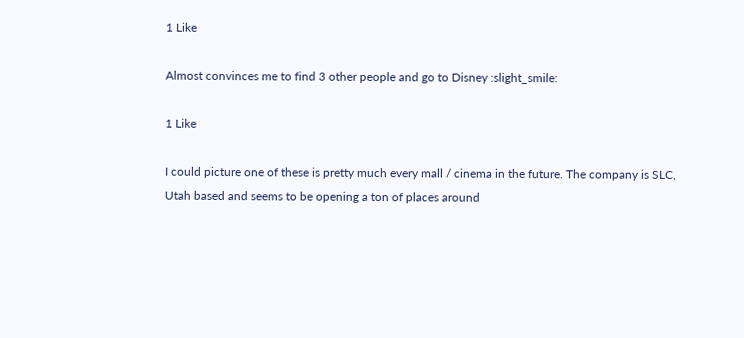1 Like

Almost convinces me to find 3 other people and go to Disney :slight_smile:

1 Like

I could picture one of these is pretty much every mall / cinema in the future. The company is SLC, Utah based and seems to be opening a ton of places around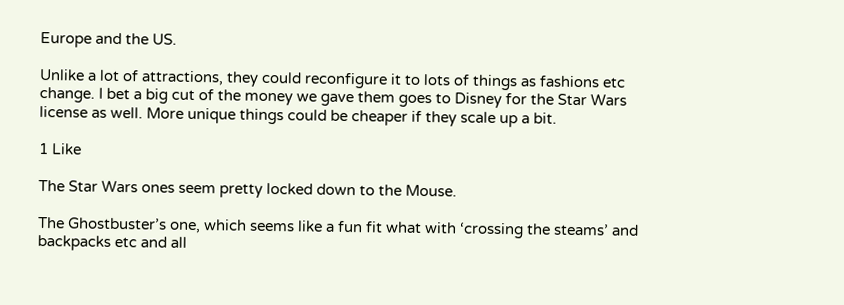Europe and the US.

Unlike a lot of attractions, they could reconfigure it to lots of things as fashions etc change. I bet a big cut of the money we gave them goes to Disney for the Star Wars license as well. More unique things could be cheaper if they scale up a bit.

1 Like

The Star Wars ones seem pretty locked down to the Mouse.

The Ghostbuster’s one, which seems like a fun fit what with ‘crossing the steams’ and backpacks etc and all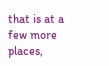that is at a few more places,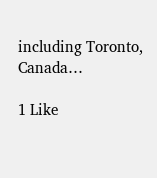including Toronto, Canada…

1 Like